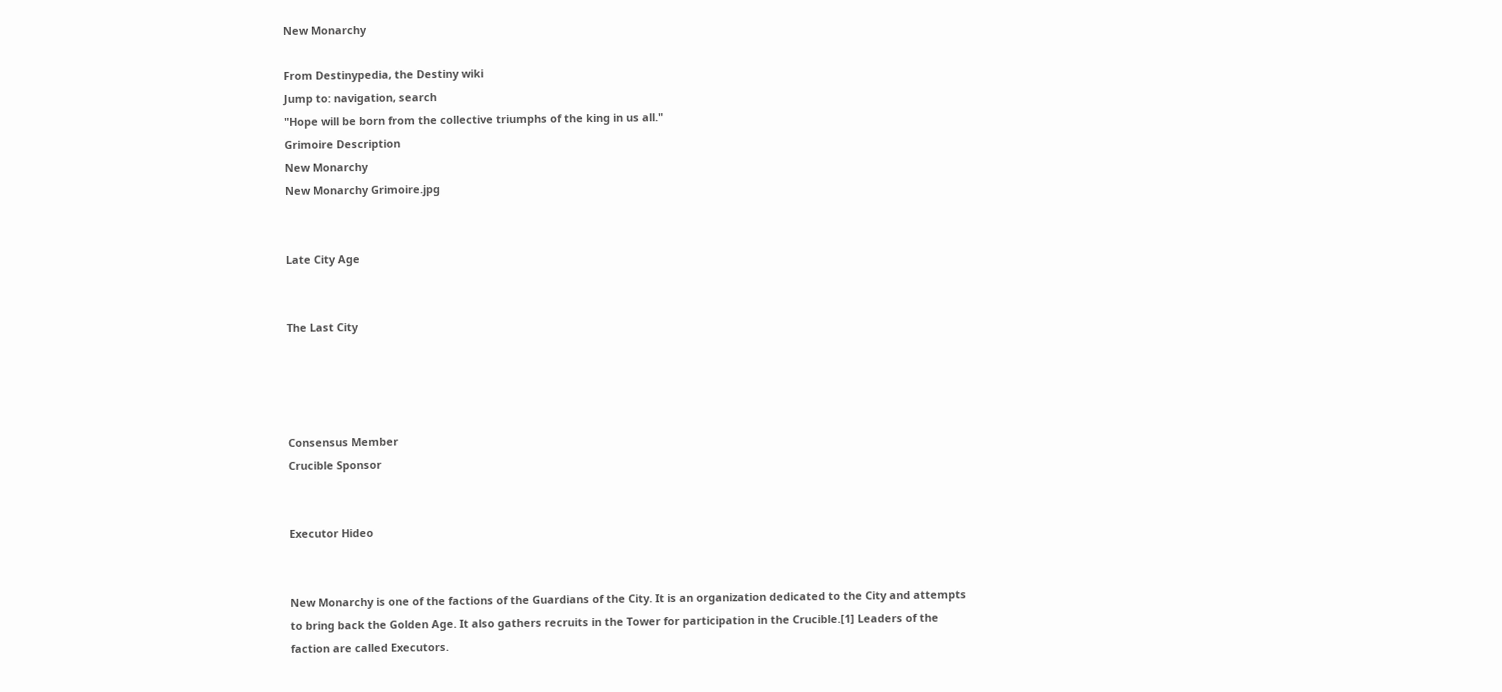New Monarchy

From Destinypedia, the Destiny wiki
Jump to: navigation, search
"Hope will be born from the collective triumphs of the king in us all."
Grimoire Description
New Monarchy
New Monarchy Grimoire.jpg


Late City Age


The Last City




Consensus Member
Crucible Sponsor


Executor Hideo


New Monarchy is one of the factions of the Guardians of the City. It is an organization dedicated to the City and attempts to bring back the Golden Age. It also gathers recruits in the Tower for participation in the Crucible.[1] Leaders of the faction are called Executors.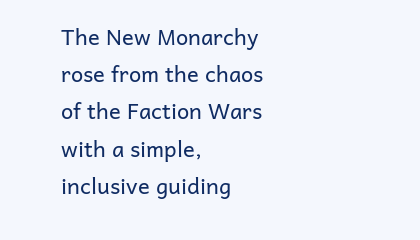The New Monarchy rose from the chaos of the Faction Wars with a simple, inclusive guiding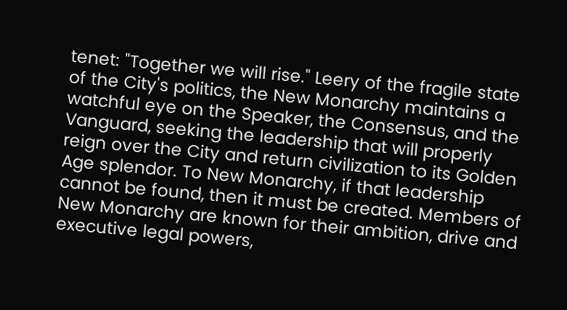tenet: "Together we will rise." Leery of the fragile state of the City's politics, the New Monarchy maintains a watchful eye on the Speaker, the Consensus, and the Vanguard, seeking the leadership that will properly reign over the City and return civilization to its Golden Age splendor. To New Monarchy, if that leadership cannot be found, then it must be created. Members of New Monarchy are known for their ambition, drive and executive legal powers,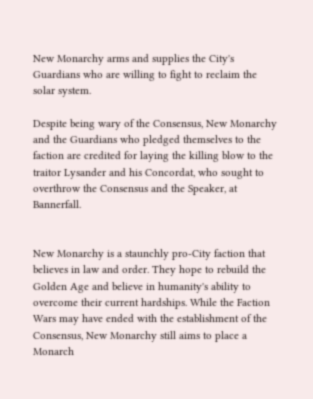New Monarchy arms and supplies the City's Guardians who are willing to fight to reclaim the solar system.

Despite being wary of the Consensus, New Monarchy and the Guardians who pledged themselves to the faction are credited for laying the killing blow to the traitor Lysander and his Concordat, who sought to overthrow the Consensus and the Speaker, at Bannerfall.


New Monarchy is a staunchly pro-City faction that believes in law and order. They hope to rebuild the Golden Age and believe in humanity's ability to overcome their current hardships. While the Faction Wars may have ended with the establishment of the Consensus, New Monarchy still aims to place a Monarch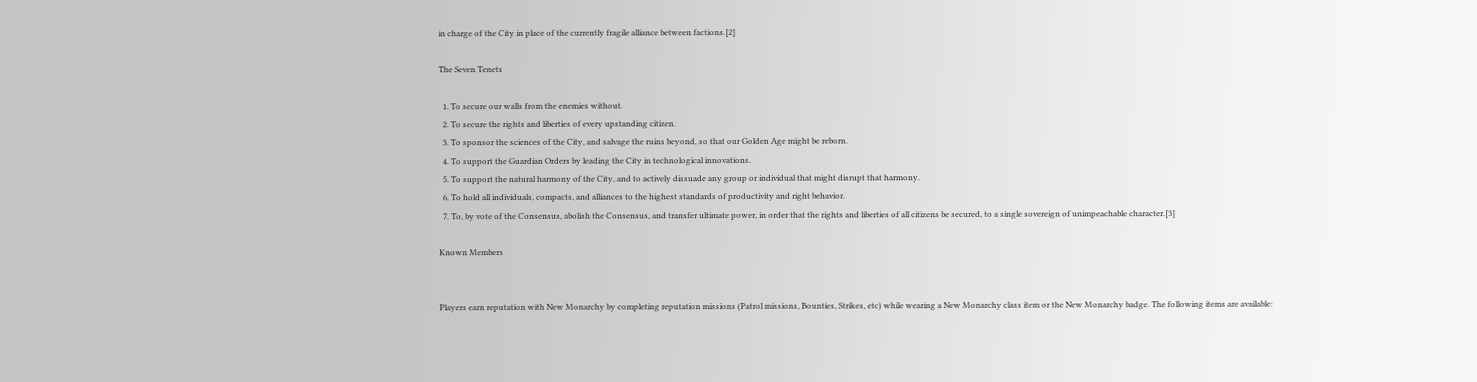in charge of the City in place of the currently fragile alliance between factions.[2]

The Seven Tenets

  1. To secure our walls from the enemies without.
  2. To secure the rights and liberties of every upstanding citizen.
  3. To sponsor the sciences of the City, and salvage the ruins beyond, so that our Golden Age might be reborn.
  4. To support the Guardian Orders by leading the City in technological innovations.
  5. To support the natural harmony of the City, and to actively dissuade any group or individual that might disrupt that harmony.
  6. To hold all individuals, compacts, and alliances to the highest standards of productivity and right behavior.
  7. To, by vote of the Consensus, abolish the Consensus, and transfer ultimate power, in order that the rights and liberties of all citizens be secured, to a single sovereign of unimpeachable character.[3]

Known Members


Players earn reputation with New Monarchy by completing reputation missions (Patrol missions, Bounties, Strikes, etc) while wearing a New Monarchy class item or the New Monarchy badge. The following items are available: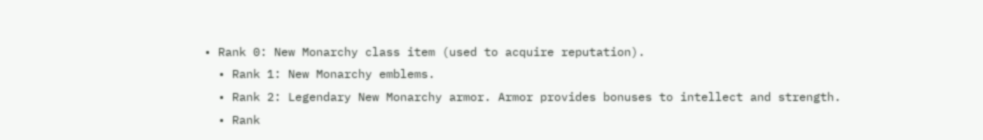• Rank 0: New Monarchy class item (used to acquire reputation).
  • Rank 1: New Monarchy emblems.
  • Rank 2: Legendary New Monarchy armor. Armor provides bonuses to intellect and strength.
  • Rank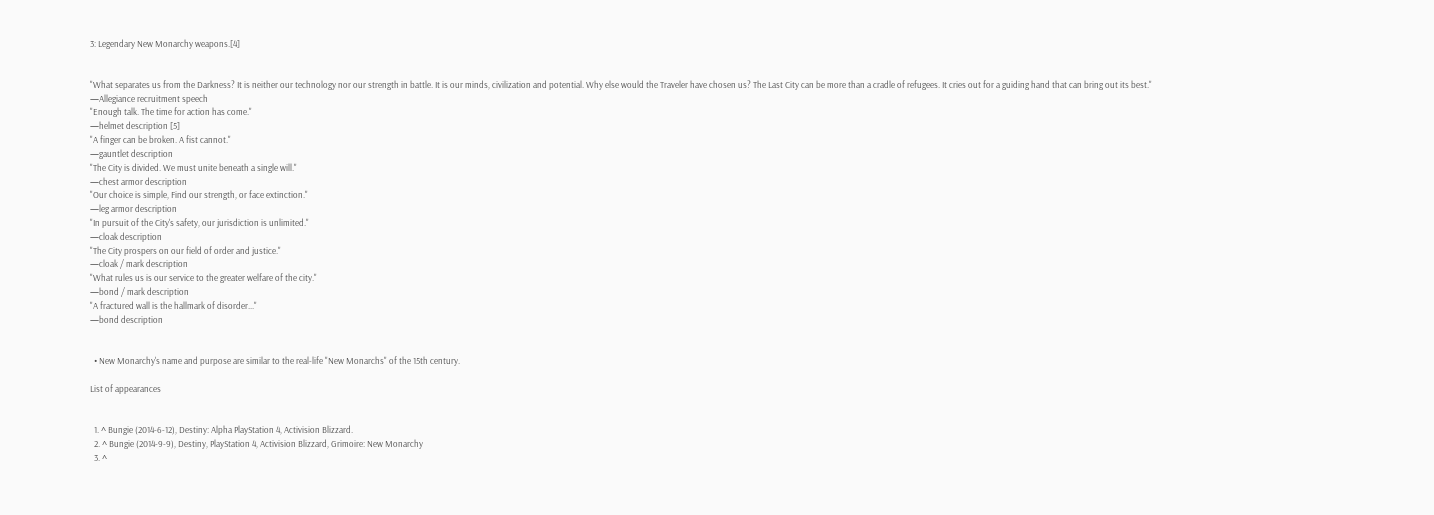3: Legendary New Monarchy weapons.[4]


"What separates us from the Darkness? It is neither our technology nor our strength in battle. It is our minds, civilization and potential. Why else would the Traveler have chosen us? The Last City can be more than a cradle of refugees. It cries out for a guiding hand that can bring out its best."
—Allegiance recruitment speech
"Enough talk. The time for action has come."
—helmet description [5]
"A finger can be broken. A fist cannot."
—gauntlet description
"The City is divided. We must unite beneath a single will."
—chest armor description
"Our choice is simple, Find our strength, or face extinction."
—leg armor description
"In pursuit of the City's safety, our jurisdiction is unlimited."
—cloak description
"The City prospers on our field of order and justice."
—cloak / mark description
"What rules us is our service to the greater welfare of the city."
—bond / mark description
"A fractured wall is the hallmark of disorder..."
—bond description


  • New Monarchy's name and purpose are similar to the real-life "New Monarchs" of the 15th century.

List of appearances


  1. ^ Bungie (2014-6-12), Destiny: Alpha PlayStation 4, Activision Blizzard.
  2. ^ Bungie (2014-9-9), Destiny, PlayStation 4, Activision Blizzard, Grimoire: New Monarchy
  3. ^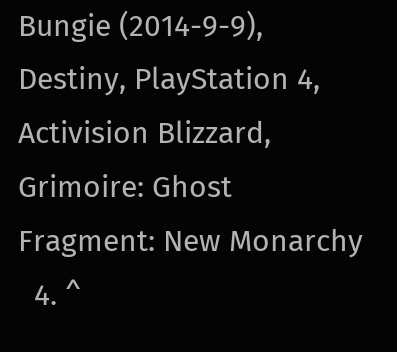Bungie (2014-9-9), Destiny, PlayStation 4, Activision Blizzard, Grimoire: Ghost Fragment: New Monarchy
  4. ^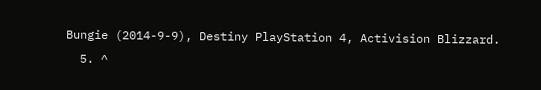Bungie (2014-9-9), Destiny PlayStation 4, Activision Blizzard.
  5. ^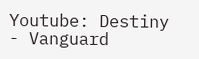Youtube: Destiny - Vanguard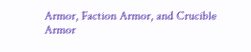Armor, Faction Armor, and Crucible Armor